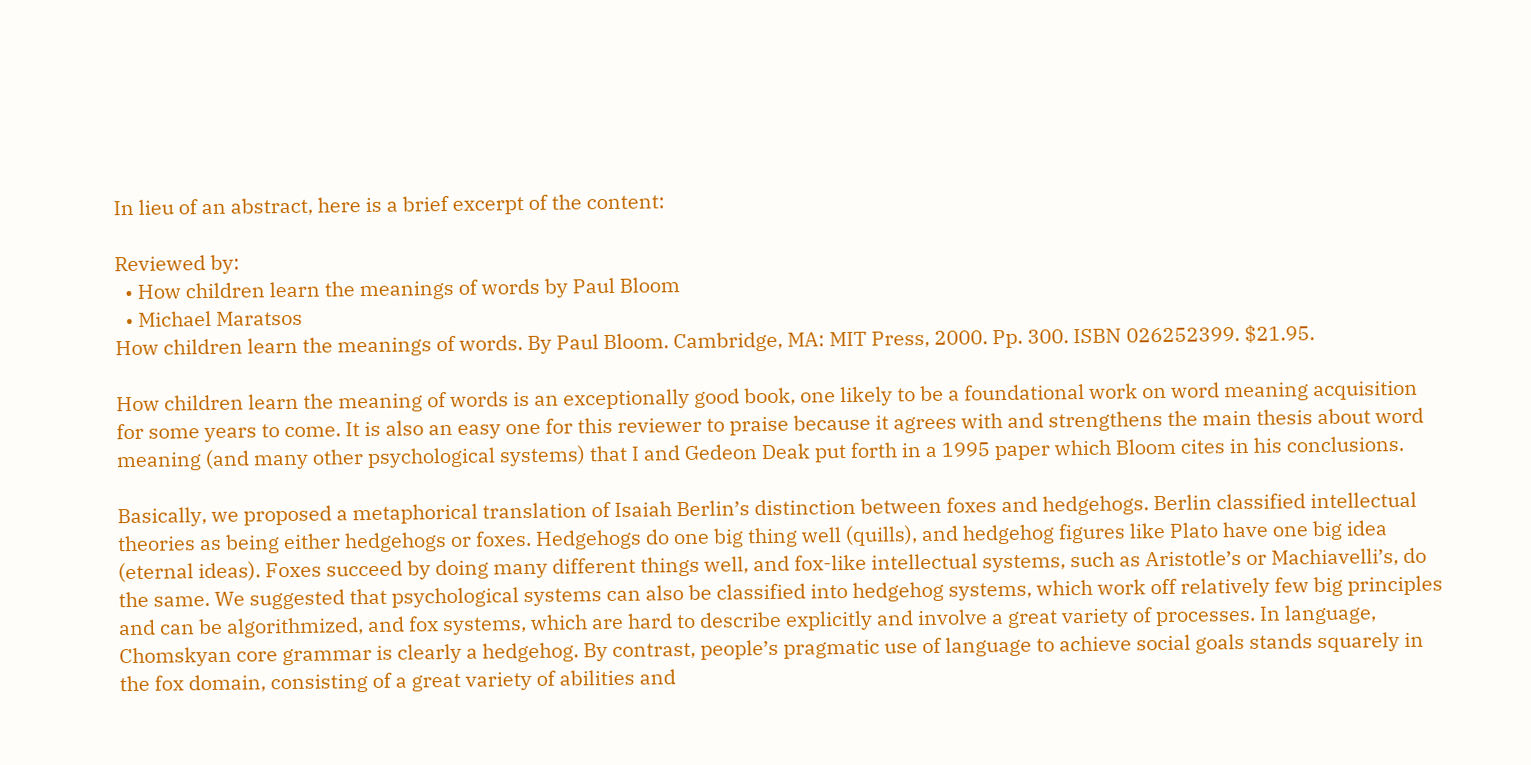In lieu of an abstract, here is a brief excerpt of the content:

Reviewed by:
  • How children learn the meanings of words by Paul Bloom
  • Michael Maratsos
How children learn the meanings of words. By Paul Bloom. Cambridge, MA: MIT Press, 2000. Pp. 300. ISBN 026252399. $21.95.

How children learn the meaning of words is an exceptionally good book, one likely to be a foundational work on word meaning acquisition for some years to come. It is also an easy one for this reviewer to praise because it agrees with and strengthens the main thesis about word meaning (and many other psychological systems) that I and Gedeon Deak put forth in a 1995 paper which Bloom cites in his conclusions.

Basically, we proposed a metaphorical translation of Isaiah Berlin’s distinction between foxes and hedgehogs. Berlin classified intellectual theories as being either hedgehogs or foxes. Hedgehogs do one big thing well (quills), and hedgehog figures like Plato have one big idea (eternal ideas). Foxes succeed by doing many different things well, and fox-like intellectual systems, such as Aristotle’s or Machiavelli’s, do the same. We suggested that psychological systems can also be classified into hedgehog systems, which work off relatively few big principles and can be algorithmized, and fox systems, which are hard to describe explicitly and involve a great variety of processes. In language, Chomskyan core grammar is clearly a hedgehog. By contrast, people’s pragmatic use of language to achieve social goals stands squarely in the fox domain, consisting of a great variety of abilities and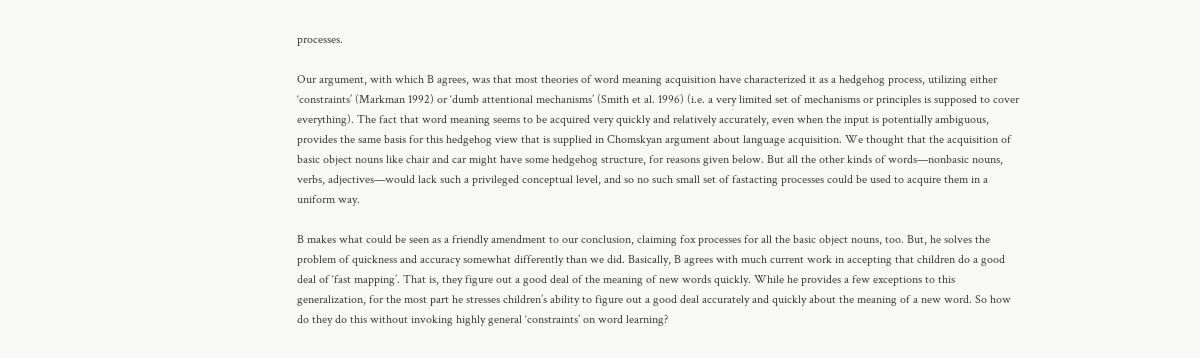processes.

Our argument, with which B agrees, was that most theories of word meaning acquisition have characterized it as a hedgehog process, utilizing either ‘constraints’ (Markman 1992) or ‘dumb attentional mechanisms’ (Smith et al. 1996) (i.e. a very limited set of mechanisms or principles is supposed to cover everything). The fact that word meaning seems to be acquired very quickly and relatively accurately, even when the input is potentially ambiguous, provides the same basis for this hedgehog view that is supplied in Chomskyan argument about language acquisition. We thought that the acquisition of basic object nouns like chair and car might have some hedgehog structure, for reasons given below. But all the other kinds of words—nonbasic nouns, verbs, adjectives—would lack such a privileged conceptual level, and so no such small set of fastacting processes could be used to acquire them in a uniform way.

B makes what could be seen as a friendly amendment to our conclusion, claiming fox processes for all the basic object nouns, too. But, he solves the problem of quickness and accuracy somewhat differently than we did. Basically, B agrees with much current work in accepting that children do a good deal of ‘fast mapping’. That is, they figure out a good deal of the meaning of new words quickly. While he provides a few exceptions to this generalization, for the most part he stresses children’s ability to figure out a good deal accurately and quickly about the meaning of a new word. So how do they do this without invoking highly general ‘constraints’ on word learning?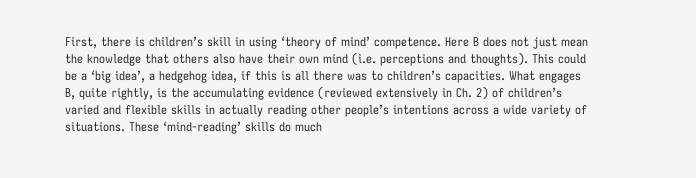First, there is children’s skill in using ‘theory of mind’ competence. Here B does not just mean the knowledge that others also have their own mind (i.e. perceptions and thoughts). This could be a ‘big idea’, a hedgehog idea, if this is all there was to children’s capacities. What engages B, quite rightly, is the accumulating evidence (reviewed extensively in Ch. 2) of children’s varied and flexible skills in actually reading other people’s intentions across a wide variety of situations. These ‘mind-reading’ skills do much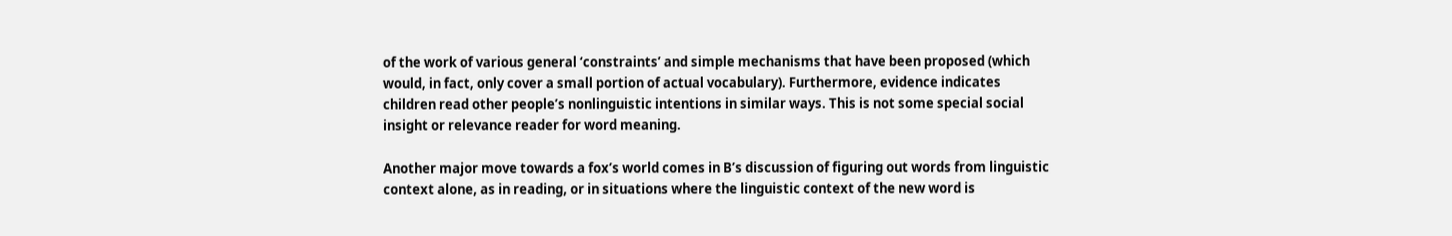of the work of various general ‘constraints’ and simple mechanisms that have been proposed (which would, in fact, only cover a small portion of actual vocabulary). Furthermore, evidence indicates children read other people’s nonlinguistic intentions in similar ways. This is not some special social insight or relevance reader for word meaning.

Another major move towards a fox’s world comes in B’s discussion of figuring out words from linguistic context alone, as in reading, or in situations where the linguistic context of the new word is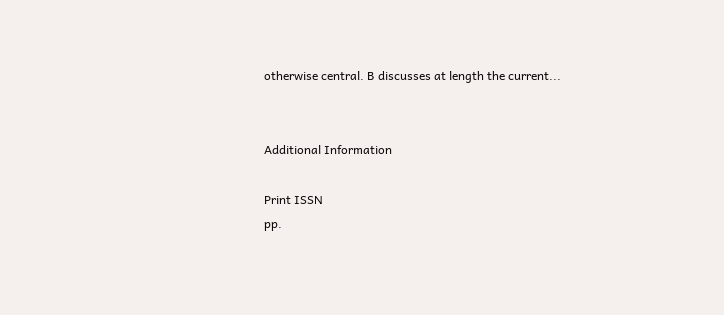otherwise central. B discusses at length the current...


Additional Information

Print ISSN
pp.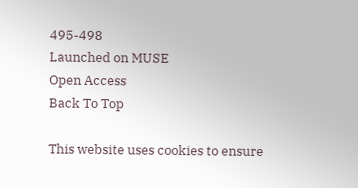495-498
Launched on MUSE
Open Access
Back To Top

This website uses cookies to ensure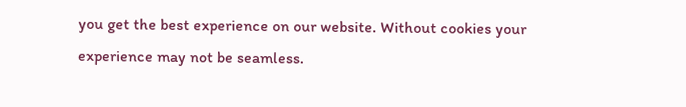you get the best experience on our website. Without cookies your experience may not be seamless.